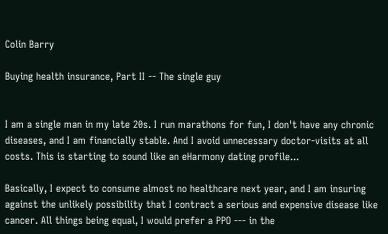Colin Barry

Buying health insurance, Part II -- The single guy


I am a single man in my late 20s. I run marathons for fun, I don't have any chronic diseases, and I am financially stable. And I avoid unnecessary doctor-visits at all costs. This is starting to sound like an eHarmony dating profile...

Basically, I expect to consume almost no healthcare next year, and I am insuring against the unlikely possibility that I contract a serious and expensive disease like cancer. All things being equal, I would prefer a PPO --- in the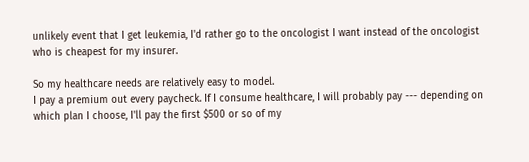unlikely event that I get leukemia, I'd rather go to the oncologist I want instead of the oncologist who is cheapest for my insurer.

So my healthcare needs are relatively easy to model.
I pay a premium out every paycheck. If I consume healthcare, I will probably pay --- depending on which plan I choose, I'll pay the first $500 or so of my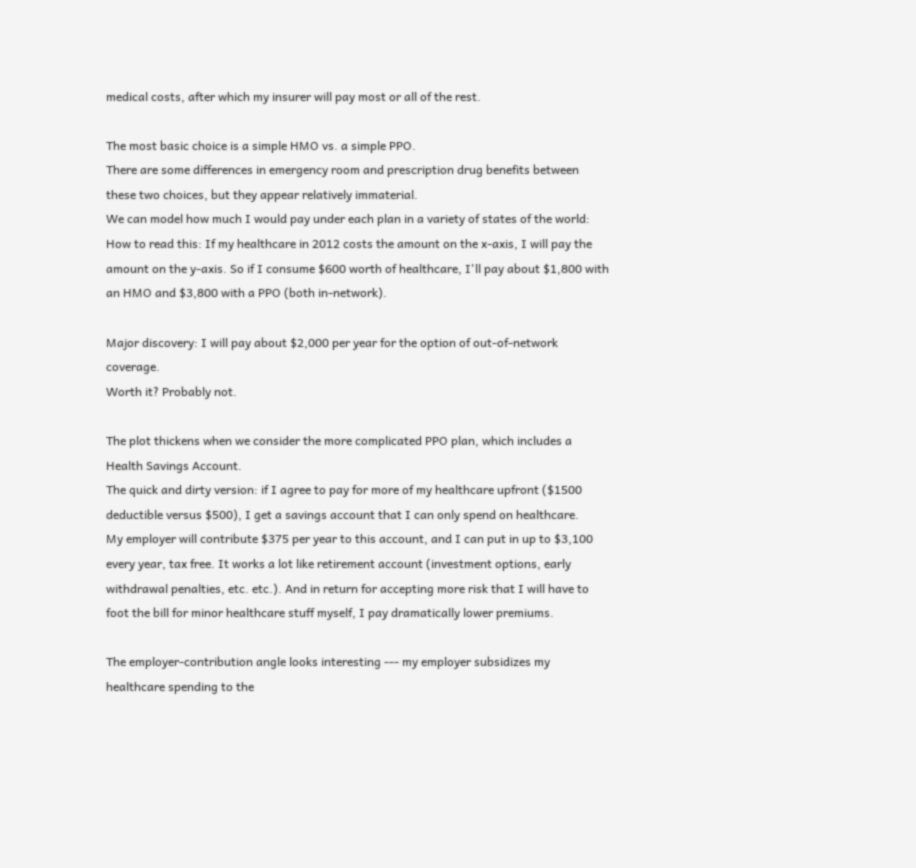medical costs, after which my insurer will pay most or all of the rest.

The most basic choice is a simple HMO vs. a simple PPO.
There are some differences in emergency room and prescription drug benefits between these two choices, but they appear relatively immaterial.
We can model how much I would pay under each plan in a variety of states of the world:
How to read this: If my healthcare in 2012 costs the amount on the x-axis, I will pay the amount on the y-axis. So if I consume $600 worth of healthcare, I'll pay about $1,800 with an HMO and $3,800 with a PPO (both in-network).

Major discovery: I will pay about $2,000 per year for the option of out-of-network coverage.
Worth it? Probably not.

The plot thickens when we consider the more complicated PPO plan, which includes a Health Savings Account.
The quick and dirty version: if I agree to pay for more of my healthcare upfront ($1500 deductible versus $500), I get a savings account that I can only spend on healthcare.
My employer will contribute $375 per year to this account, and I can put in up to $3,100 every year, tax free. It works a lot like retirement account (investment options, early withdrawal penalties, etc. etc.). And in return for accepting more risk that I will have to foot the bill for minor healthcare stuff myself, I pay dramatically lower premiums.

The employer-contribution angle looks interesting --- my employer subsidizes my healthcare spending to the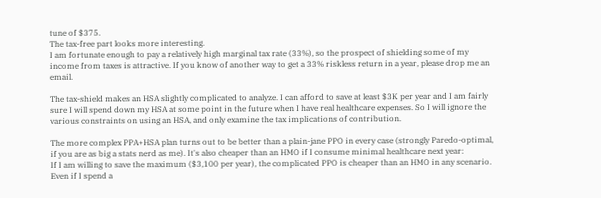tune of $375.
The tax-free part looks more interesting.
I am fortunate enough to pay a relatively high marginal tax rate (33%), so the prospect of shielding some of my income from taxes is attractive. If you know of another way to get a 33% riskless return in a year, please drop me an email.

The tax-shield makes an HSA slightly complicated to analyze. I can afford to save at least $3K per year and I am fairly sure I will spend down my HSA at some point in the future when I have real healthcare expenses. So I will ignore the various constraints on using an HSA, and only examine the tax implications of contribution.

The more complex PPA+HSA plan turns out to be better than a plain-jane PPO in every case (strongly Paredo-optimal, if you are as big a stats nerd as me). It's also cheaper than an HMO if I consume minimal healthcare next year:
If I am willing to save the maximum ($3,100 per year), the complicated PPO is cheaper than an HMO in any scenario. Even if I spend a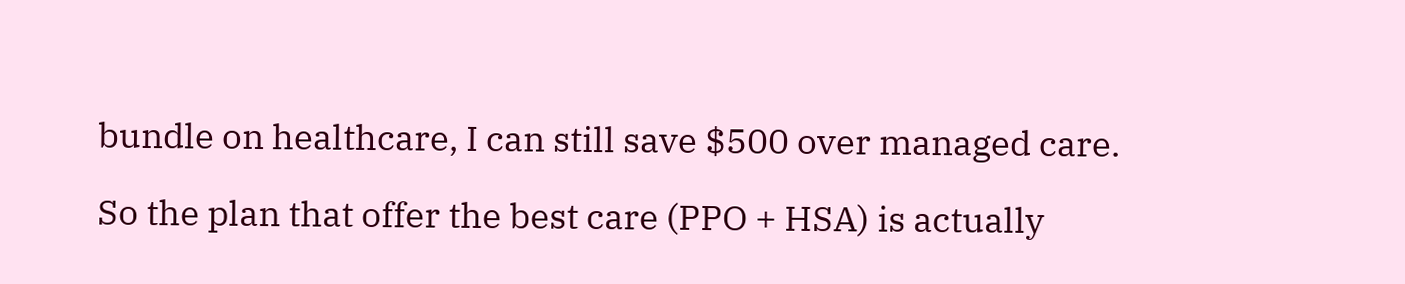bundle on healthcare, I can still save $500 over managed care.

So the plan that offer the best care (PPO + HSA) is actually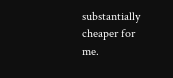substantially cheaper for me.